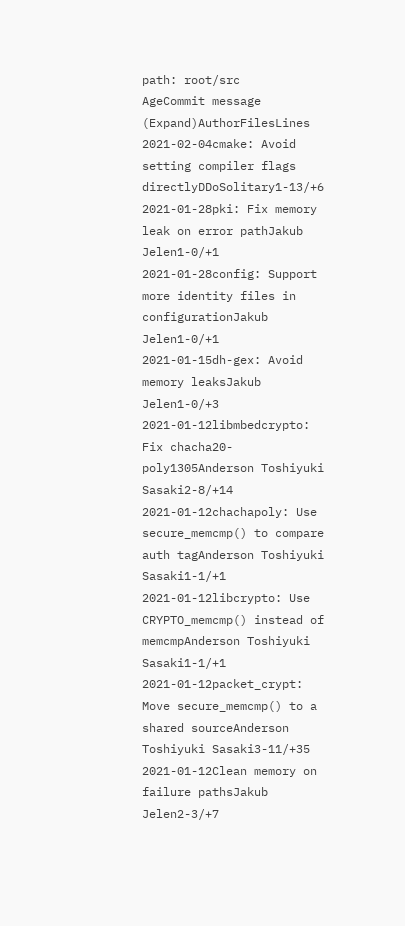path: root/src
AgeCommit message (Expand)AuthorFilesLines
2021-02-04cmake: Avoid setting compiler flags directlyDDoSolitary1-13/+6
2021-01-28pki: Fix memory leak on error pathJakub Jelen1-0/+1
2021-01-28config: Support more identity files in configurationJakub Jelen1-0/+1
2021-01-15dh-gex: Avoid memory leaksJakub Jelen1-0/+3
2021-01-12libmbedcrypto: Fix chacha20-poly1305Anderson Toshiyuki Sasaki2-8/+14
2021-01-12chachapoly: Use secure_memcmp() to compare auth tagAnderson Toshiyuki Sasaki1-1/+1
2021-01-12libcrypto: Use CRYPTO_memcmp() instead of memcmpAnderson Toshiyuki Sasaki1-1/+1
2021-01-12packet_crypt: Move secure_memcmp() to a shared sourceAnderson Toshiyuki Sasaki3-11/+35
2021-01-12Clean memory on failure pathsJakub Jelen2-3/+7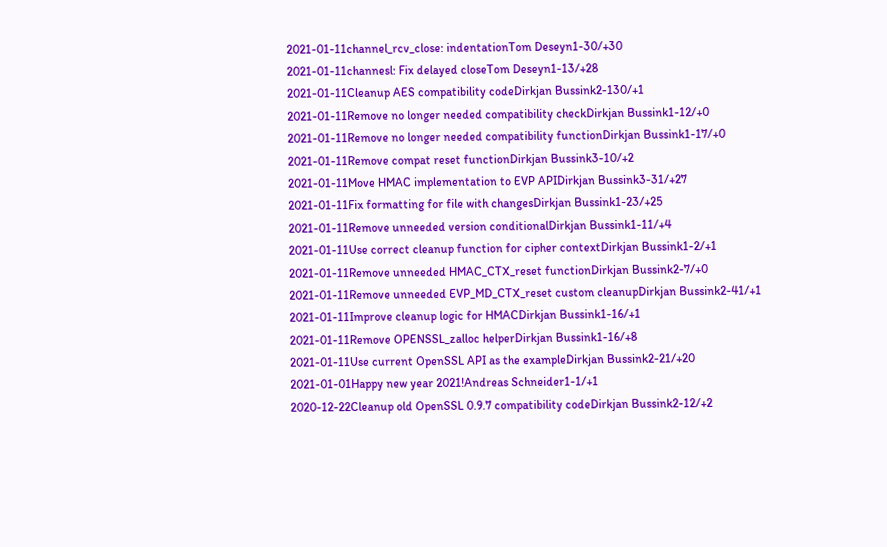2021-01-11channel_rcv_close: indentationTom Deseyn1-30/+30
2021-01-11channesl: Fix delayed closeTom Deseyn1-13/+28
2021-01-11Cleanup AES compatibility codeDirkjan Bussink2-130/+1
2021-01-11Remove no longer needed compatibility checkDirkjan Bussink1-12/+0
2021-01-11Remove no longer needed compatibility functionDirkjan Bussink1-17/+0
2021-01-11Remove compat reset functionDirkjan Bussink3-10/+2
2021-01-11Move HMAC implementation to EVP APIDirkjan Bussink3-31/+27
2021-01-11Fix formatting for file with changesDirkjan Bussink1-23/+25
2021-01-11Remove unneeded version conditionalDirkjan Bussink1-11/+4
2021-01-11Use correct cleanup function for cipher contextDirkjan Bussink1-2/+1
2021-01-11Remove unneeded HMAC_CTX_reset functionDirkjan Bussink2-7/+0
2021-01-11Remove unneeded EVP_MD_CTX_reset custom cleanupDirkjan Bussink2-41/+1
2021-01-11Improve cleanup logic for HMACDirkjan Bussink1-16/+1
2021-01-11Remove OPENSSL_zalloc helperDirkjan Bussink1-16/+8
2021-01-11Use current OpenSSL API as the exampleDirkjan Bussink2-21/+20
2021-01-01Happy new year 2021!Andreas Schneider1-1/+1
2020-12-22Cleanup old OpenSSL 0.9.7 compatibility codeDirkjan Bussink2-12/+2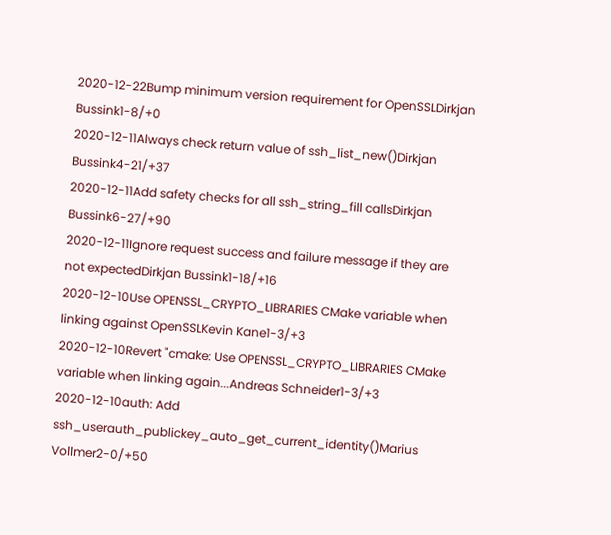2020-12-22Bump minimum version requirement for OpenSSLDirkjan Bussink1-8/+0
2020-12-11Always check return value of ssh_list_new()Dirkjan Bussink4-21/+37
2020-12-11Add safety checks for all ssh_string_fill callsDirkjan Bussink6-27/+90
2020-12-11Ignore request success and failure message if they are not expectedDirkjan Bussink1-18/+16
2020-12-10Use OPENSSL_CRYPTO_LIBRARIES CMake variable when linking against OpenSSLKevin Kane1-3/+3
2020-12-10Revert "cmake: Use OPENSSL_CRYPTO_LIBRARIES CMake variable when linking again...Andreas Schneider1-3/+3
2020-12-10auth: Add ssh_userauth_publickey_auto_get_current_identity()Marius Vollmer2-0/+50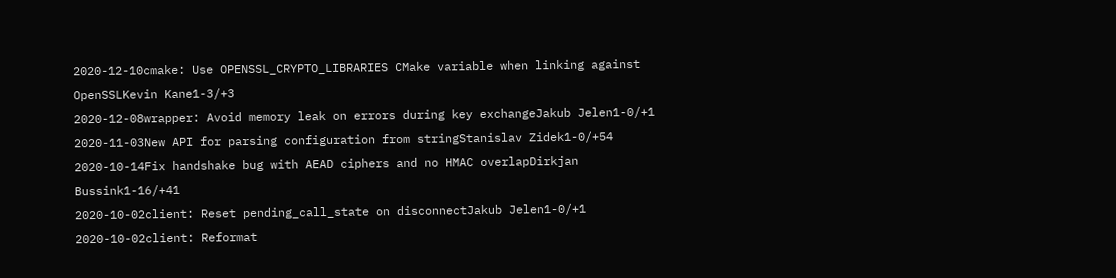2020-12-10cmake: Use OPENSSL_CRYPTO_LIBRARIES CMake variable when linking against OpenSSLKevin Kane1-3/+3
2020-12-08wrapper: Avoid memory leak on errors during key exchangeJakub Jelen1-0/+1
2020-11-03New API for parsing configuration from stringStanislav Zidek1-0/+54
2020-10-14Fix handshake bug with AEAD ciphers and no HMAC overlapDirkjan Bussink1-16/+41
2020-10-02client: Reset pending_call_state on disconnectJakub Jelen1-0/+1
2020-10-02client: Reformat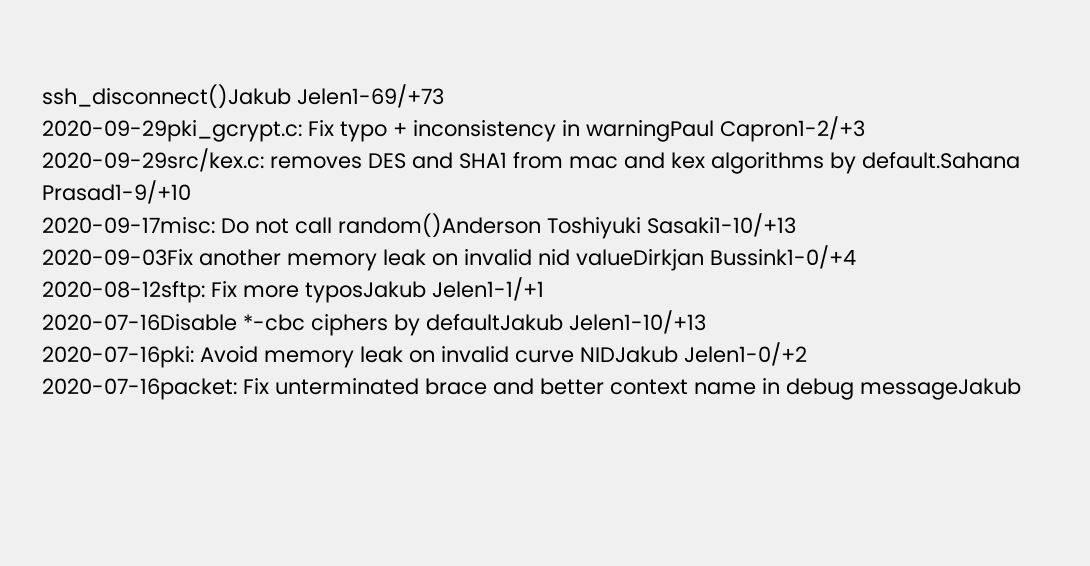ssh_disconnect()Jakub Jelen1-69/+73
2020-09-29pki_gcrypt.c: Fix typo + inconsistency in warningPaul Capron1-2/+3
2020-09-29src/kex.c: removes DES and SHA1 from mac and kex algorithms by default.Sahana Prasad1-9/+10
2020-09-17misc: Do not call random()Anderson Toshiyuki Sasaki1-10/+13
2020-09-03Fix another memory leak on invalid nid valueDirkjan Bussink1-0/+4
2020-08-12sftp: Fix more typosJakub Jelen1-1/+1
2020-07-16Disable *-cbc ciphers by defaultJakub Jelen1-10/+13
2020-07-16pki: Avoid memory leak on invalid curve NIDJakub Jelen1-0/+2
2020-07-16packet: Fix unterminated brace and better context name in debug messageJakub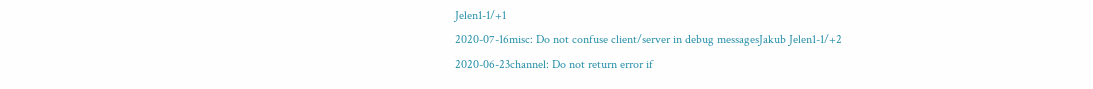Jelen1-1/+1
2020-07-16misc: Do not confuse client/server in debug messagesJakub Jelen1-1/+2
2020-06-23channel: Do not return error if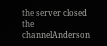the server closed the channelAnderson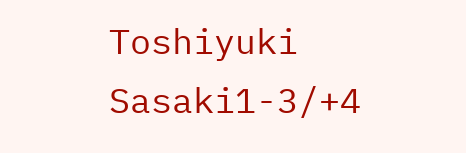Toshiyuki Sasaki1-3/+4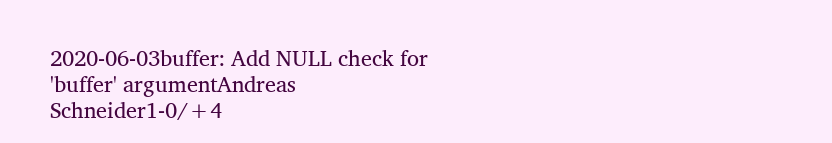2020-06-03buffer: Add NULL check for 'buffer' argumentAndreas Schneider1-0/+4